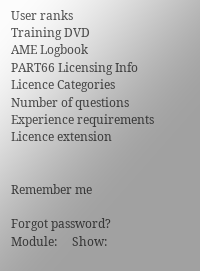User ranks
Training DVD
AME Logbook
PART66 Licensing Info
Licence Categories
Number of questions
Experience requirements
Licence extension


Remember me

Forgot password?
Module:     Show: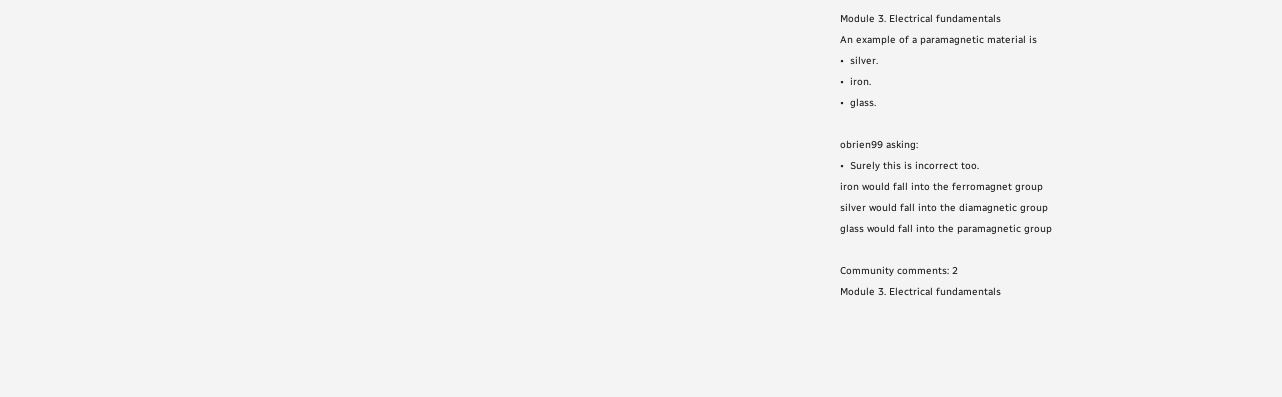Module 3. Electrical fundamentals
An example of a paramagnetic material is
•  silver.
•  iron.
•  glass.

obrien99 asking:
•  Surely this is incorrect too.
iron would fall into the ferromagnet group
silver would fall into the diamagnetic group
glass would fall into the paramagnetic group

Community comments: 2
Module 3. Electrical fundamentals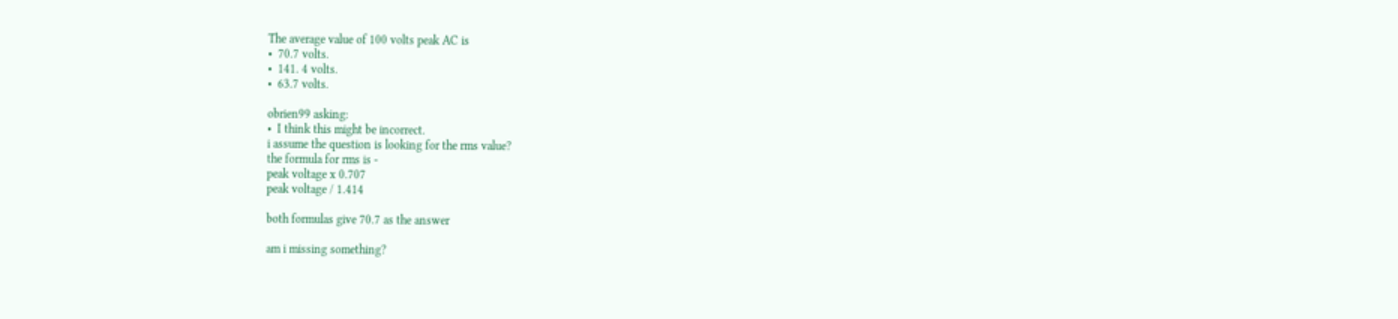The average value of 100 volts peak AC is
•  70.7 volts.
•  141. 4 volts.
•  63.7 volts.

obrien99 asking:
•  I think this might be incorrect.
i assume the question is looking for the rms value?
the formula for rms is -
peak voltage x 0.707
peak voltage / 1.414

both formulas give 70.7 as the answer

am i missing something?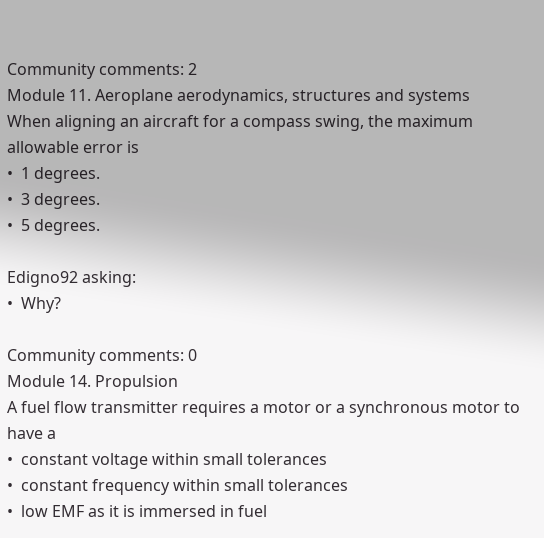Community comments: 2
Module 11. Aeroplane aerodynamics, structures and systems
When aligning an aircraft for a compass swing, the maximum allowable error is
•  1 degrees.
•  3 degrees.
•  5 degrees.

Edigno92 asking:
•  Why?

Community comments: 0
Module 14. Propulsion
A fuel flow transmitter requires a motor or a synchronous motor to have a
•  constant voltage within small tolerances
•  constant frequency within small tolerances
•  low EMF as it is immersed in fuel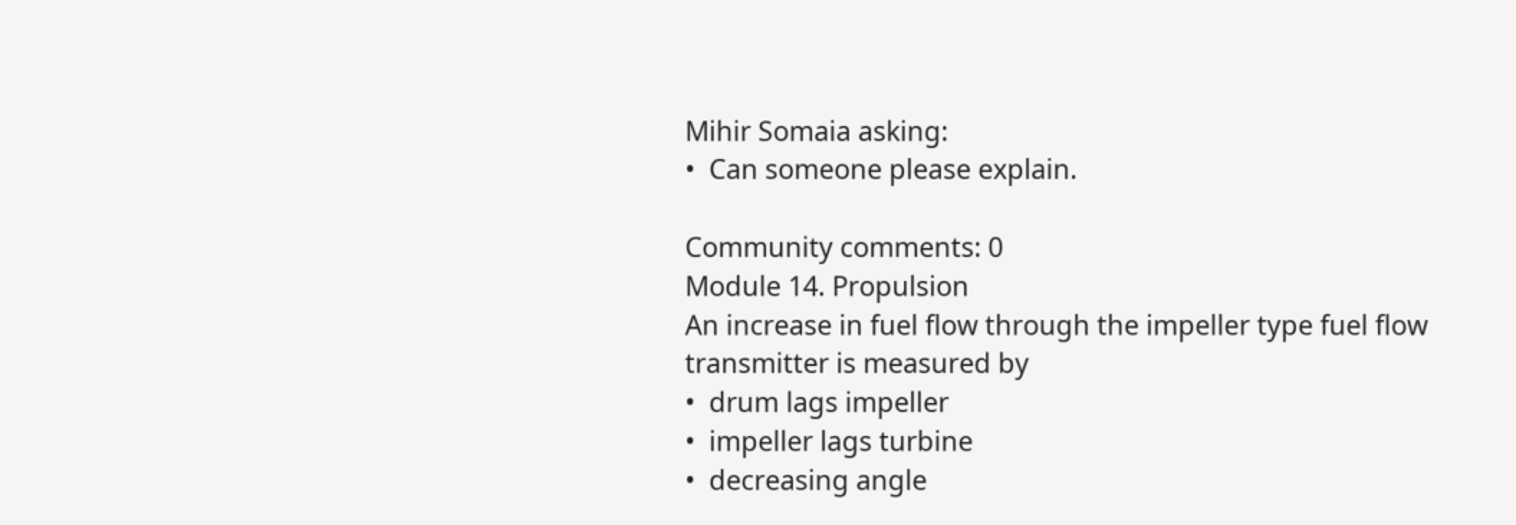Mihir Somaia asking:
•  Can someone please explain.

Community comments: 0
Module 14. Propulsion
An increase in fuel flow through the impeller type fuel flow transmitter is measured by
•  drum lags impeller
•  impeller lags turbine
•  decreasing angle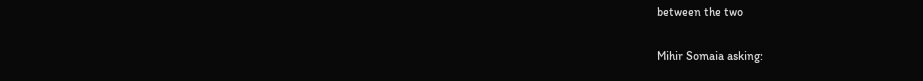between the two

Mihir Somaia asking: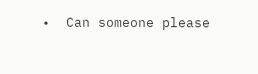•  Can someone please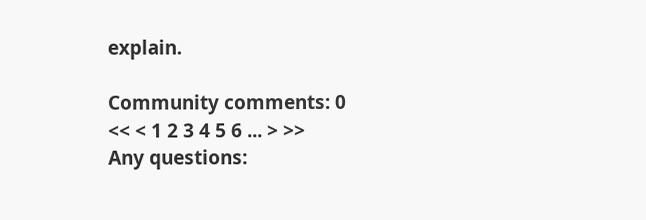explain.

Community comments: 0
<< < 1 2 3 4 5 6 ... > >>
Any questions: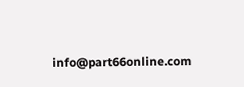info@part66online.com